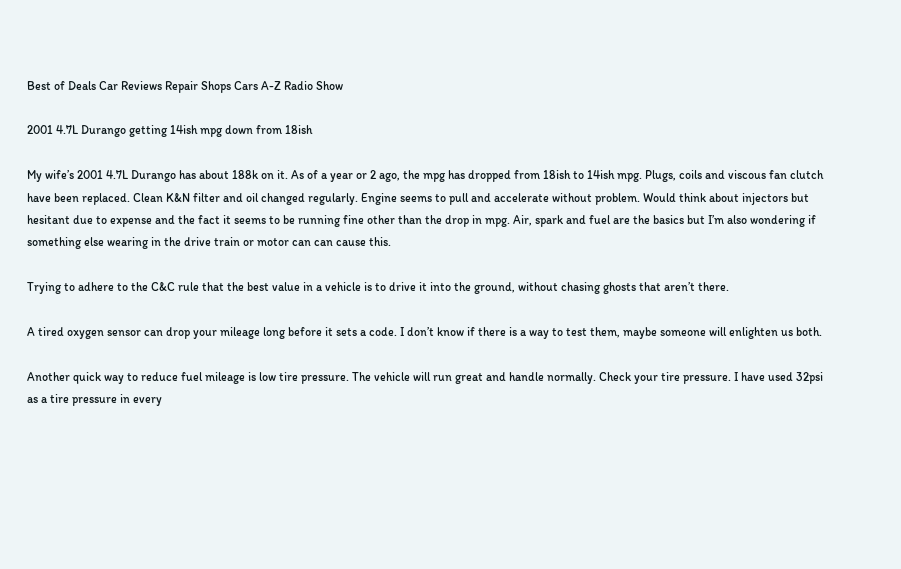Best of Deals Car Reviews Repair Shops Cars A-Z Radio Show

2001 4.7L Durango getting 14ish mpg down from 18ish

My wife’s 2001 4.7L Durango has about 188k on it. As of a year or 2 ago, the mpg has dropped from 18ish to 14ish mpg. Plugs, coils and viscous fan clutch have been replaced. Clean K&N filter and oil changed regularly. Engine seems to pull and accelerate without problem. Would think about injectors but hesitant due to expense and the fact it seems to be running fine other than the drop in mpg. Air, spark and fuel are the basics but I’m also wondering if something else wearing in the drive train or motor can can cause this.

Trying to adhere to the C&C rule that the best value in a vehicle is to drive it into the ground, without chasing ghosts that aren’t there.

A tired oxygen sensor can drop your mileage long before it sets a code. I don’t know if there is a way to test them, maybe someone will enlighten us both.

Another quick way to reduce fuel mileage is low tire pressure. The vehicle will run great and handle normally. Check your tire pressure. I have used 32psi as a tire pressure in every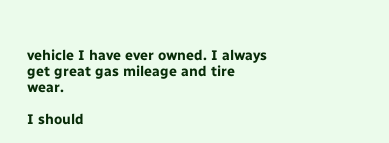vehicle I have ever owned. I always get great gas mileage and tire wear.

I should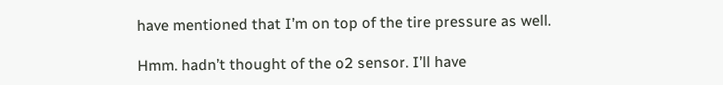have mentioned that I’m on top of the tire pressure as well.

Hmm. hadn’t thought of the o2 sensor. I’ll have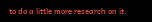to do a little more research on it.